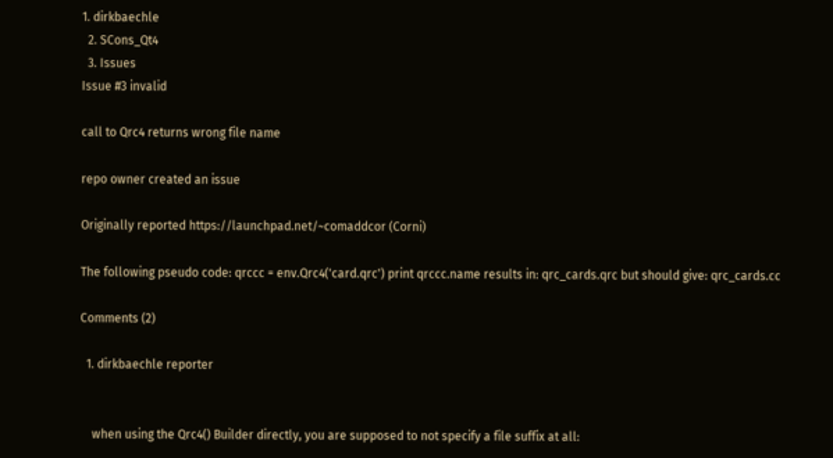1. dirkbaechle
  2. SCons_Qt4
  3. Issues
Issue #3 invalid

call to Qrc4 returns wrong file name

repo owner created an issue

Originally reported https://launchpad.net/~comaddcor (Corni)

The following pseudo code: qrccc = env.Qrc4('card.qrc') print qrccc.name results in: qrc_cards.qrc but should give: qrc_cards.cc

Comments (2)

  1. dirkbaechle reporter


    when using the Qrc4() Builder directly, you are supposed to not specify a file suffix at all: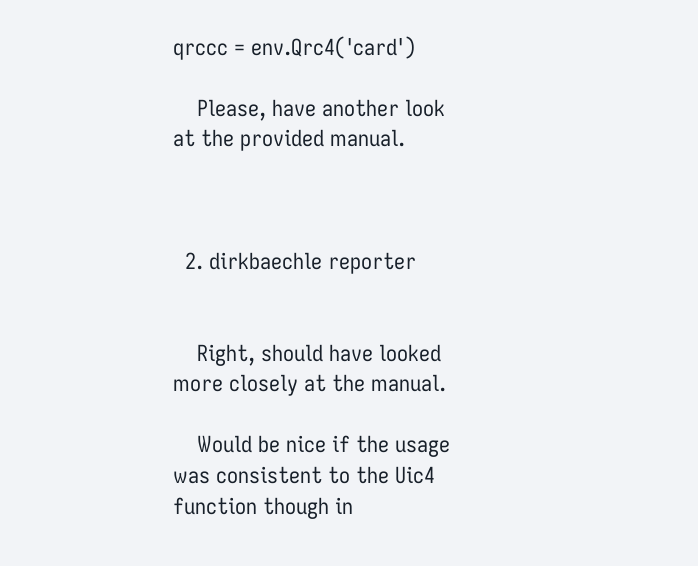qrccc = env.Qrc4('card')

    Please, have another look at the provided manual.



  2. dirkbaechle reporter


    Right, should have looked more closely at the manual.

    Would be nice if the usage was consistent to the Uic4 function though in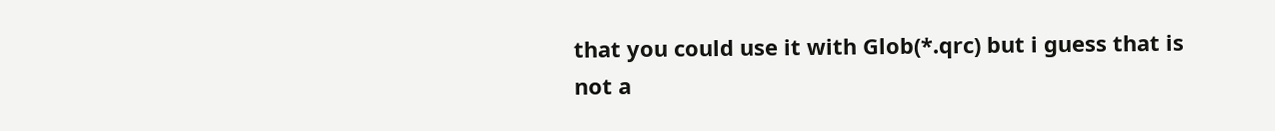that you could use it with Glob(*.qrc) but i guess that is not a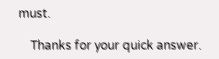must.

    Thanks for your quick answer.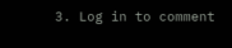3. Log in to comment